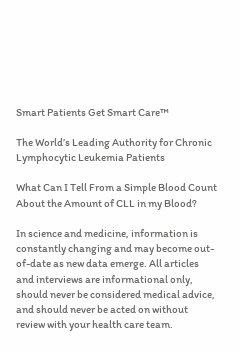Smart Patients Get Smart Care™

The World’s Leading Authority for Chronic Lymphocytic Leukemia Patients

What Can I Tell From a Simple Blood Count About the Amount of CLL in my Blood?

In science and medicine, information is constantly changing and may become out-of-date as new data emerge. All articles and interviews are informational only, should never be considered medical advice, and should never be acted on without review with your health care team.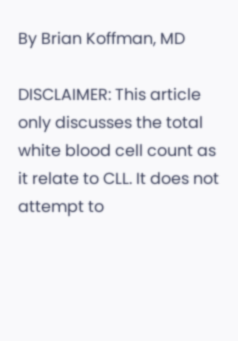By Brian Koffman, MD

DISCLAIMER: This article only discusses the total white blood cell count as it relate to CLL. It does not attempt to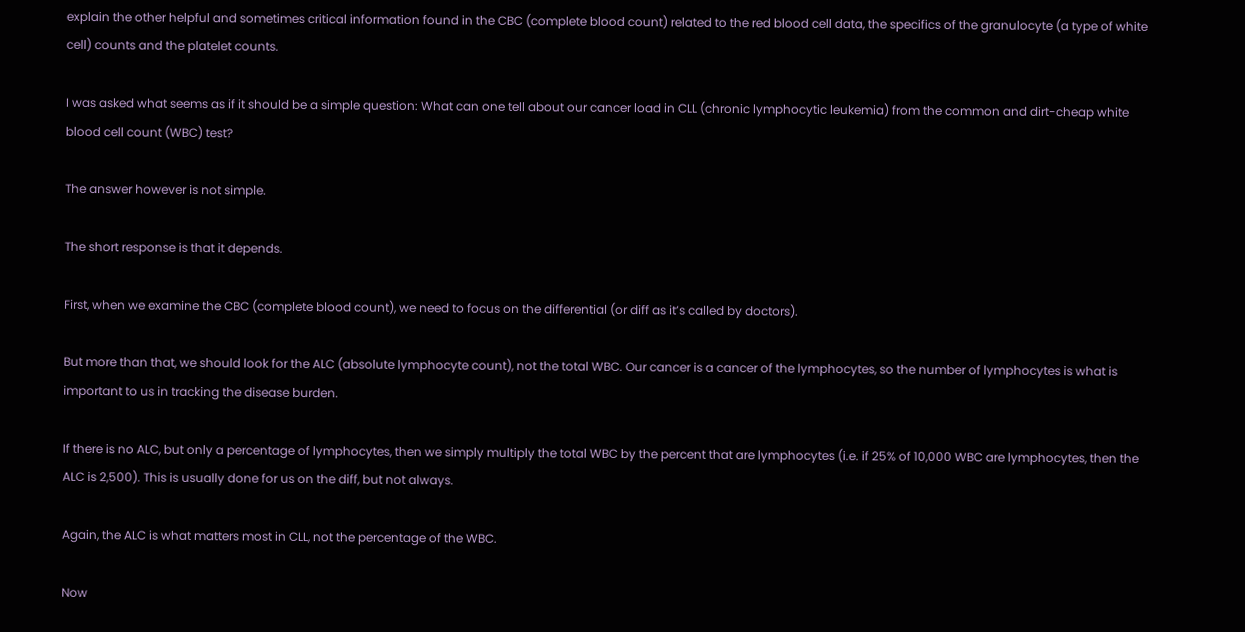explain the other helpful and sometimes critical information found in the CBC (complete blood count) related to the red blood cell data, the specifics of the granulocyte (a type of white cell) counts and the platelet counts.

I was asked what seems as if it should be a simple question: What can one tell about our cancer load in CLL (chronic lymphocytic leukemia) from the common and dirt-cheap white blood cell count (WBC) test?

The answer however is not simple.

The short response is that it depends.

First, when we examine the CBC (complete blood count), we need to focus on the differential (or diff as it’s called by doctors).

But more than that, we should look for the ALC (absolute lymphocyte count), not the total WBC. Our cancer is a cancer of the lymphocytes, so the number of lymphocytes is what is important to us in tracking the disease burden.

If there is no ALC, but only a percentage of lymphocytes, then we simply multiply the total WBC by the percent that are lymphocytes (i.e. if 25% of 10,000 WBC are lymphocytes, then the ALC is 2,500). This is usually done for us on the diff, but not always.

Again, the ALC is what matters most in CLL, not the percentage of the WBC.

Now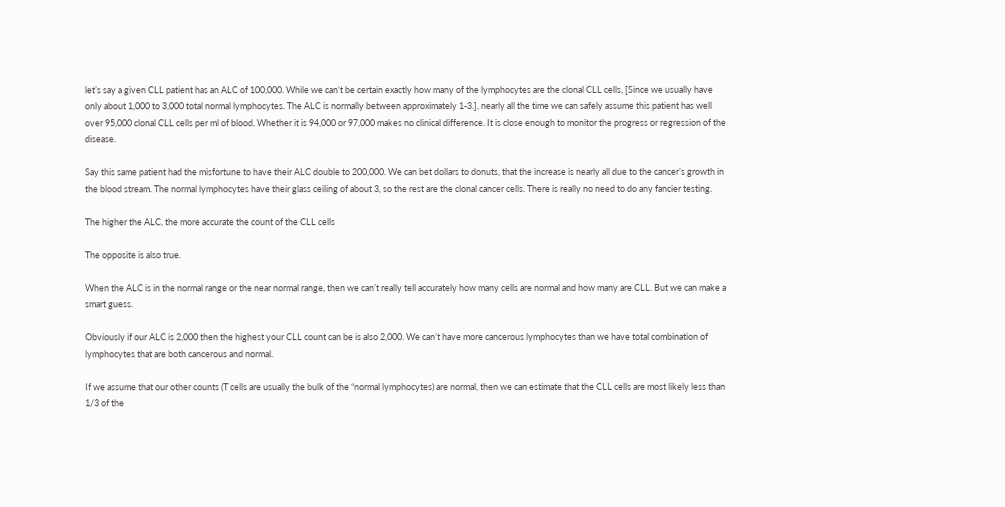let’s say a given CLL patient has an ALC of 100,000. While we can’t be certain exactly how many of the lymphocytes are the clonal CLL cells, [Since we usually have only about 1,000 to 3,000 total normal lymphocytes. The ALC is normally between approximately 1-3.], nearly all the time we can safely assume this patient has well over 95,000 clonal CLL cells per ml of blood. Whether it is 94,000 or 97,000 makes no clinical difference. It is close enough to monitor the progress or regression of the disease.

Say this same patient had the misfortune to have their ALC double to 200,000. We can bet dollars to donuts, that the increase is nearly all due to the cancer’s growth in the blood stream. The normal lymphocytes have their glass ceiling of about 3, so the rest are the clonal cancer cells. There is really no need to do any fancier testing.

The higher the ALC, the more accurate the count of the CLL cells

The opposite is also true.

When the ALC is in the normal range or the near normal range, then we can’t really tell accurately how many cells are normal and how many are CLL. But we can make a smart guess.

Obviously if our ALC is 2,000 then the highest your CLL count can be is also 2,000. We can’t have more cancerous lymphocytes than we have total combination of lymphocytes that are both cancerous and normal.

If we assume that our other counts (T cells are usually the bulk of the “normal lymphocytes) are normal, then we can estimate that the CLL cells are most likely less than 1/3 of the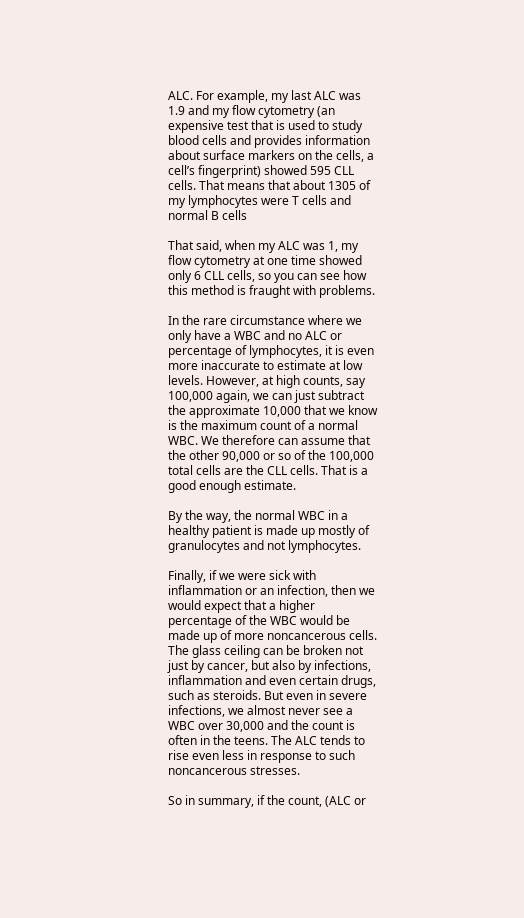ALC. For example, my last ALC was 1.9 and my flow cytometry (an expensive test that is used to study blood cells and provides information about surface markers on the cells, a cell’s fingerprint) showed 595 CLL cells. That means that about 1305 of my lymphocytes were T cells and normal B cells

That said, when my ALC was 1, my flow cytometry at one time showed only 6 CLL cells, so you can see how this method is fraught with problems.

In the rare circumstance where we only have a WBC and no ALC or percentage of lymphocytes, it is even more inaccurate to estimate at low levels. However, at high counts, say 100,000 again, we can just subtract the approximate 10,000 that we know is the maximum count of a normal WBC. We therefore can assume that the other 90,000 or so of the 100,000 total cells are the CLL cells. That is a good enough estimate.

By the way, the normal WBC in a healthy patient is made up mostly of granulocytes and not lymphocytes.

Finally, if we were sick with inflammation or an infection, then we would expect that a higher percentage of the WBC would be made up of more noncancerous cells. The glass ceiling can be broken not just by cancer, but also by infections, inflammation and even certain drugs, such as steroids. But even in severe infections, we almost never see a WBC over 30,000 and the count is often in the teens. The ALC tends to rise even less in response to such noncancerous stresses.

So in summary, if the count, (ALC or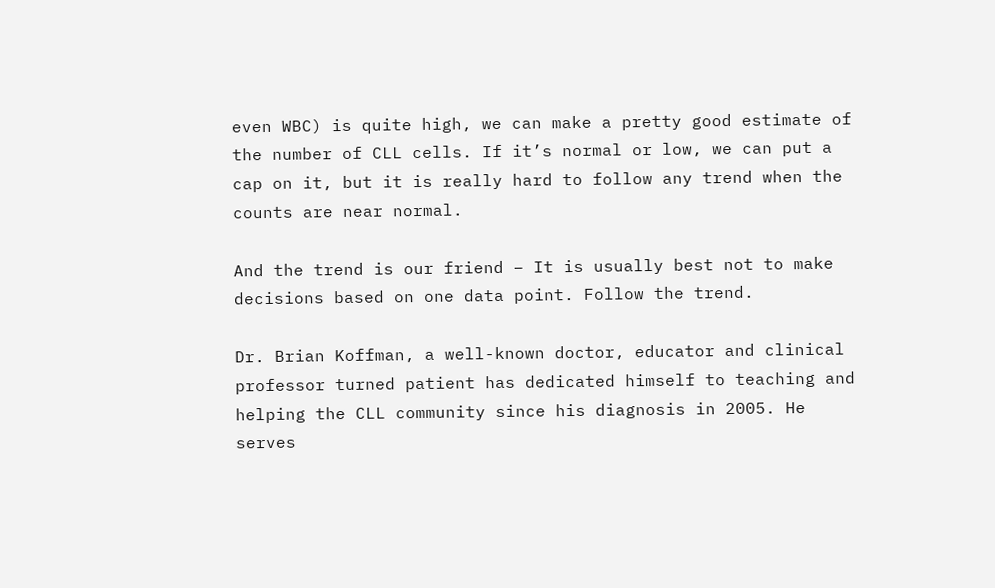even WBC) is quite high, we can make a pretty good estimate of the number of CLL cells. If it’s normal or low, we can put a cap on it, but it is really hard to follow any trend when the counts are near normal.

And the trend is our friend – It is usually best not to make decisions based on one data point. Follow the trend.

Dr. Brian Koffman, a well-known doctor, educator and clinical professor turned patient has dedicated himself to teaching and helping the CLL community since his diagnosis in 2005. He serves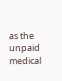as the unpaid medical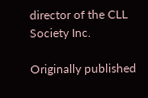director of the CLL Society Inc.

Originally published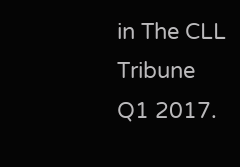in The CLL Tribune Q1 2017.